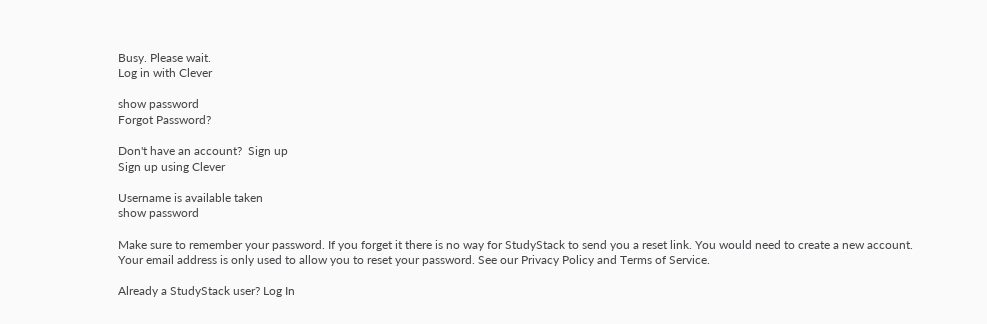Busy. Please wait.
Log in with Clever

show password
Forgot Password?

Don't have an account?  Sign up
Sign up using Clever

Username is available taken
show password

Make sure to remember your password. If you forget it there is no way for StudyStack to send you a reset link. You would need to create a new account.
Your email address is only used to allow you to reset your password. See our Privacy Policy and Terms of Service.

Already a StudyStack user? Log In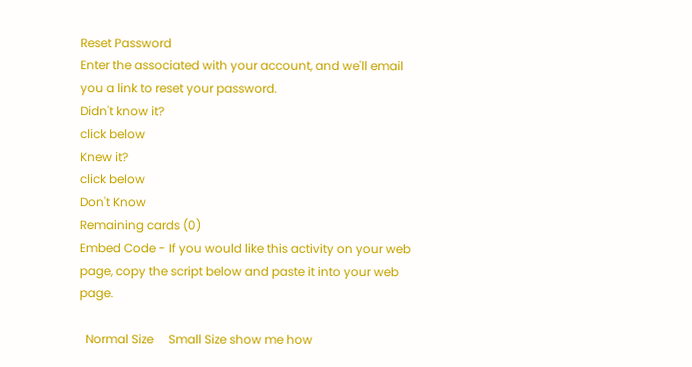Reset Password
Enter the associated with your account, and we'll email you a link to reset your password.
Didn't know it?
click below
Knew it?
click below
Don't Know
Remaining cards (0)
Embed Code - If you would like this activity on your web page, copy the script below and paste it into your web page.

  Normal Size     Small Size show me how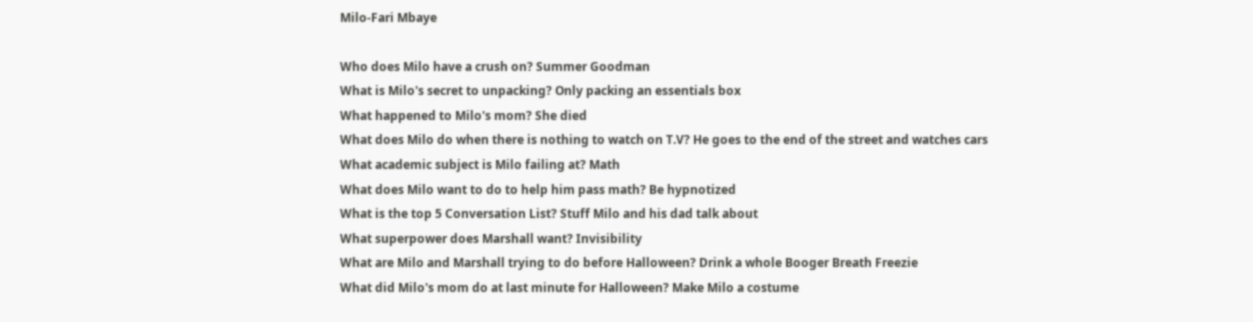Milo-Fari Mbaye

Who does Milo have a crush on? Summer Goodman
What is Milo's secret to unpacking? Only packing an essentials box
What happened to Milo's mom? She died
What does Milo do when there is nothing to watch on T.V? He goes to the end of the street and watches cars
What academic subject is Milo failing at? Math
What does Milo want to do to help him pass math? Be hypnotized
What is the top 5 Conversation List? Stuff Milo and his dad talk about
What superpower does Marshall want? Invisibility
What are Milo and Marshall trying to do before Halloween? Drink a whole Booger Breath Freezie
What did Milo's mom do at last minute for Halloween? Make Milo a costume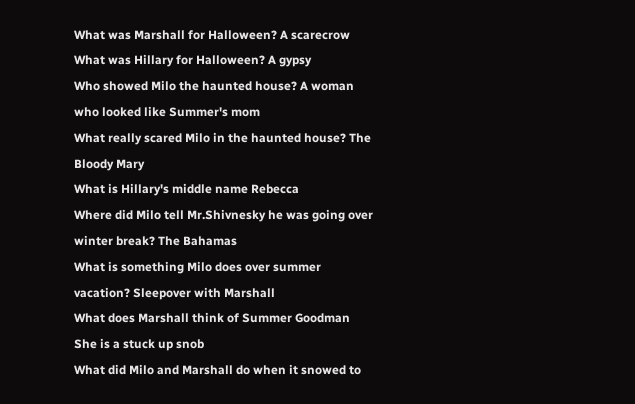What was Marshall for Halloween? A scarecrow
What was Hillary for Halloween? A gypsy
Who showed Milo the haunted house? A woman who looked like Summer's mom
What really scared Milo in the haunted house? The Bloody Mary
What is Hillary's middle name Rebecca
Where did Milo tell Mr.Shivnesky he was going over winter break? The Bahamas
What is something Milo does over summer vacation? Sleepover with Marshall
What does Marshall think of Summer Goodman She is a stuck up snob
What did Milo and Marshall do when it snowed to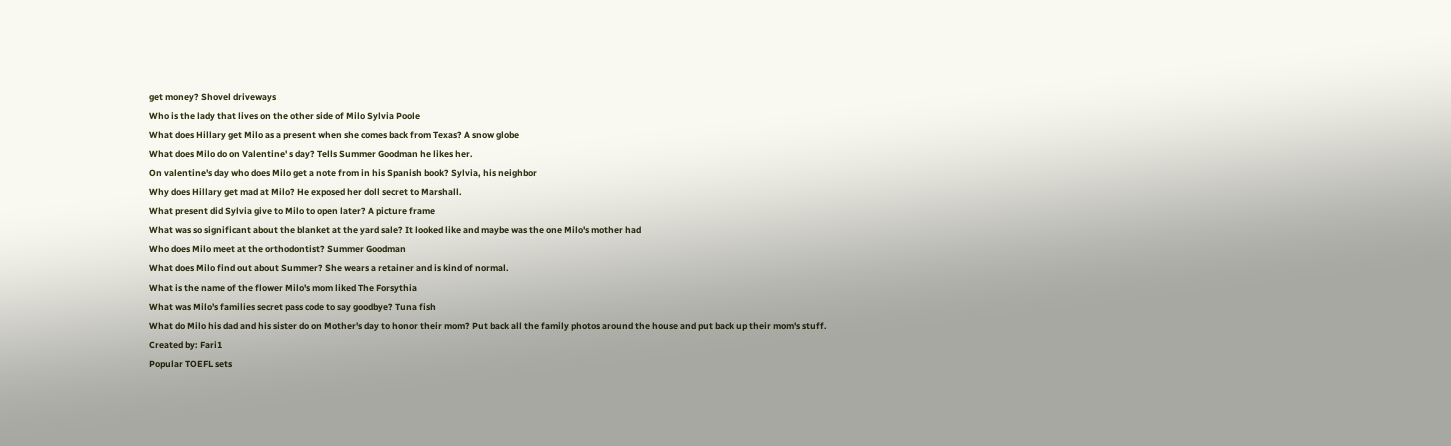get money? Shovel driveways
Who is the lady that lives on the other side of Milo Sylvia Poole
What does Hillary get Milo as a present when she comes back from Texas? A snow globe
What does Milo do on Valentine' s day? Tells Summer Goodman he likes her.
On valentine's day who does Milo get a note from in his Spanish book? Sylvia, his neighbor
Why does Hillary get mad at Milo? He exposed her doll secret to Marshall.
What present did Sylvia give to Milo to open later? A picture frame
What was so significant about the blanket at the yard sale? It looked like and maybe was the one Milo's mother had
Who does Milo meet at the orthodontist? Summer Goodman
What does Milo find out about Summer? She wears a retainer and is kind of normal.
What is the name of the flower Milo's mom liked The Forsythia
What was Milo's families secret pass code to say goodbye? Tuna fish
What do Milo his dad and his sister do on Mother's day to honor their mom? Put back all the family photos around the house and put back up their mom's stuff.
Created by: Fari1
Popular TOEFL sets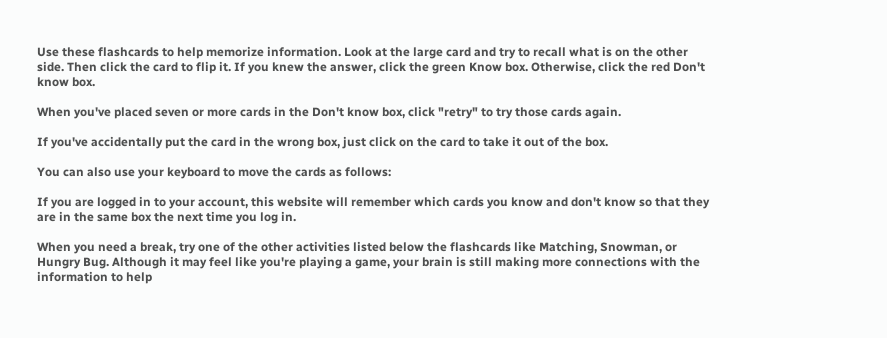Use these flashcards to help memorize information. Look at the large card and try to recall what is on the other side. Then click the card to flip it. If you knew the answer, click the green Know box. Otherwise, click the red Don't know box.

When you've placed seven or more cards in the Don't know box, click "retry" to try those cards again.

If you've accidentally put the card in the wrong box, just click on the card to take it out of the box.

You can also use your keyboard to move the cards as follows:

If you are logged in to your account, this website will remember which cards you know and don't know so that they are in the same box the next time you log in.

When you need a break, try one of the other activities listed below the flashcards like Matching, Snowman, or Hungry Bug. Although it may feel like you're playing a game, your brain is still making more connections with the information to help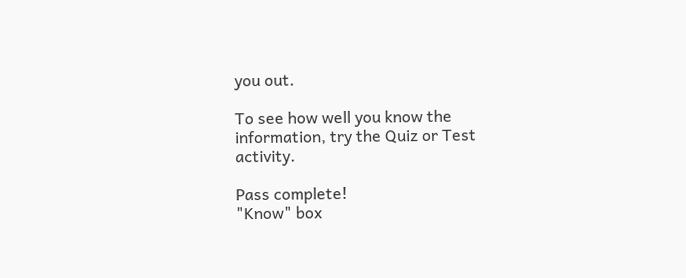you out.

To see how well you know the information, try the Quiz or Test activity.

Pass complete!
"Know" box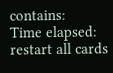contains:
Time elapsed:
restart all cards